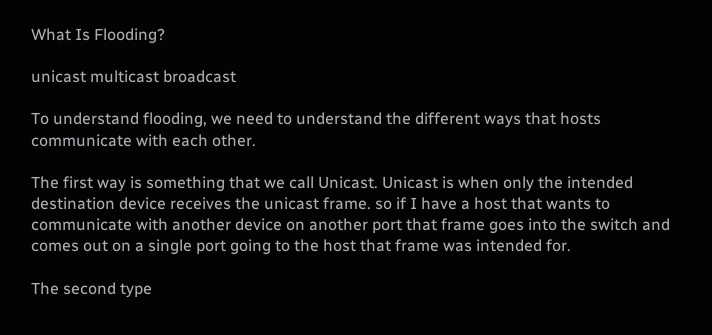What Is Flooding?

unicast multicast broadcast

To understand flooding, we need to understand the different ways that hosts communicate with each other.

The first way is something that we call Unicast. Unicast is when only the intended destination device receives the unicast frame. so if I have a host that wants to communicate with another device on another port that frame goes into the switch and comes out on a single port going to the host that frame was intended for.

The second type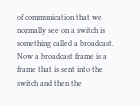of communication that we normally see on a switch is something called a broadcast. Now a broadcast frame is a frame that is sent into the switch and then the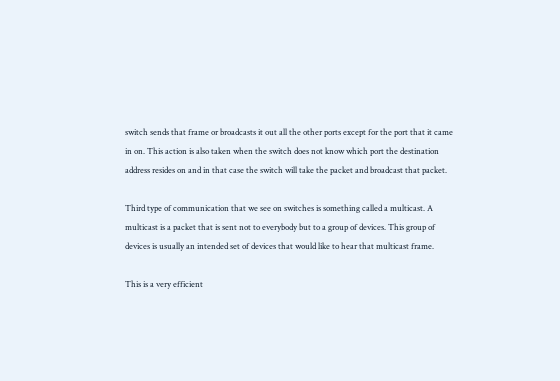switch sends that frame or broadcasts it out all the other ports except for the port that it came in on. This action is also taken when the switch does not know which port the destination address resides on and in that case the switch will take the packet and broadcast that packet.

Third type of communication that we see on switches is something called a multicast. A multicast is a packet that is sent not to everybody but to a group of devices. This group of devices is usually an intended set of devices that would like to hear that multicast frame.

This is a very efficient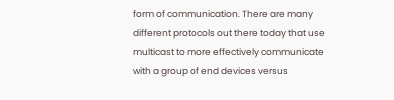form of communication. There are many different protocols out there today that use multicast to more effectively communicate with a group of end devices versus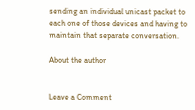sending an individual unicast packet to each one of those devices and having to maintain that separate conversation.

About the author


Leave a Comment